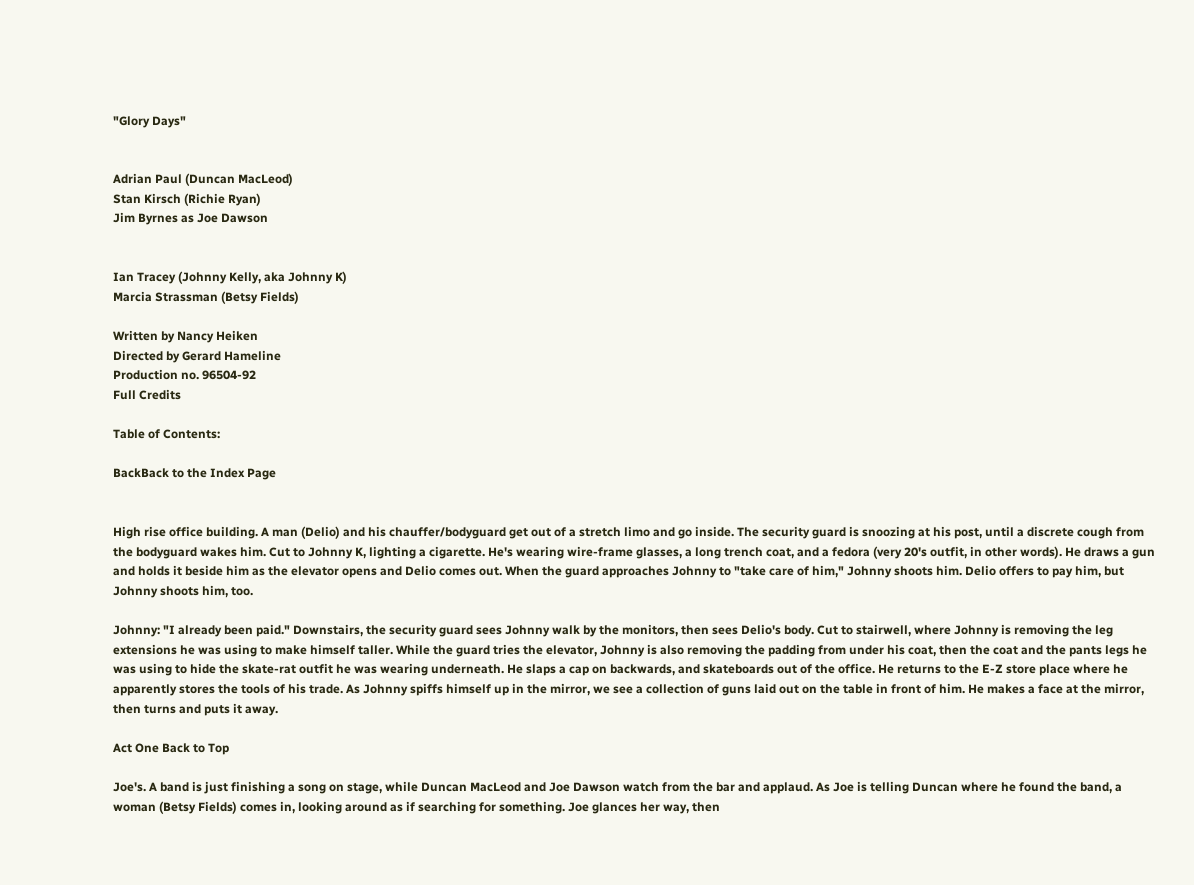"Glory Days"


Adrian Paul (Duncan MacLeod)
Stan Kirsch (Richie Ryan)
Jim Byrnes as Joe Dawson


Ian Tracey (Johnny Kelly, aka Johnny K)
Marcia Strassman (Betsy Fields)

Written by Nancy Heiken
Directed by Gerard Hameline
Production no. 96504-92
Full Credits

Table of Contents:

BackBack to the Index Page


High rise office building. A man (Delio) and his chauffer/bodyguard get out of a stretch limo and go inside. The security guard is snoozing at his post, until a discrete cough from the bodyguard wakes him. Cut to Johnny K, lighting a cigarette. He's wearing wire-frame glasses, a long trench coat, and a fedora (very 20's outfit, in other words). He draws a gun and holds it beside him as the elevator opens and Delio comes out. When the guard approaches Johnny to "take care of him," Johnny shoots him. Delio offers to pay him, but Johnny shoots him, too.

Johnny: "I already been paid." Downstairs, the security guard sees Johnny walk by the monitors, then sees Delio's body. Cut to stairwell, where Johnny is removing the leg extensions he was using to make himself taller. While the guard tries the elevator, Johnny is also removing the padding from under his coat, then the coat and the pants legs he was using to hide the skate-rat outfit he was wearing underneath. He slaps a cap on backwards, and skateboards out of the office. He returns to the E-Z store place where he apparently stores the tools of his trade. As Johnny spiffs himself up in the mirror, we see a collection of guns laid out on the table in front of him. He makes a face at the mirror, then turns and puts it away.

Act One Back to Top

Joe's. A band is just finishing a song on stage, while Duncan MacLeod and Joe Dawson watch from the bar and applaud. As Joe is telling Duncan where he found the band, a woman (Betsy Fields) comes in, looking around as if searching for something. Joe glances her way, then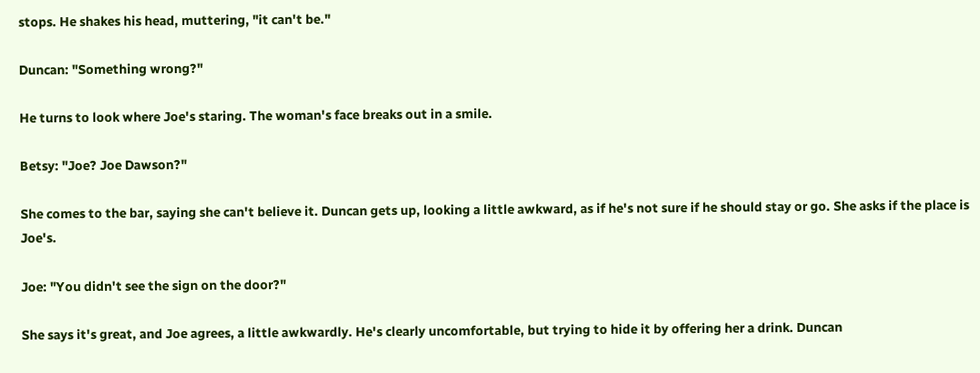stops. He shakes his head, muttering, "it can't be."

Duncan: "Something wrong?"

He turns to look where Joe's staring. The woman's face breaks out in a smile.

Betsy: "Joe? Joe Dawson?"

She comes to the bar, saying she can't believe it. Duncan gets up, looking a little awkward, as if he's not sure if he should stay or go. She asks if the place is Joe's.

Joe: "You didn't see the sign on the door?"

She says it's great, and Joe agrees, a little awkwardly. He's clearly uncomfortable, but trying to hide it by offering her a drink. Duncan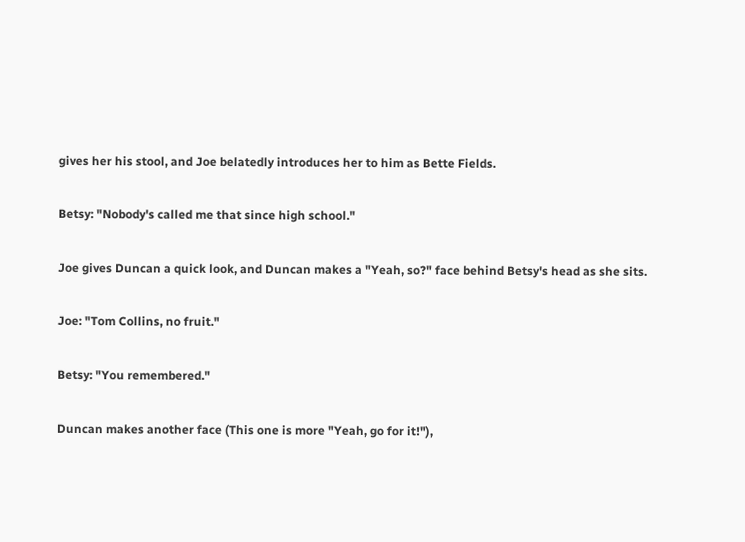gives her his stool, and Joe belatedly introduces her to him as Bette Fields.

Betsy: "Nobody's called me that since high school."

Joe gives Duncan a quick look, and Duncan makes a "Yeah, so?" face behind Betsy's head as she sits.

Joe: "Tom Collins, no fruit."

Betsy: "You remembered."

Duncan makes another face (This one is more "Yeah, go for it!"),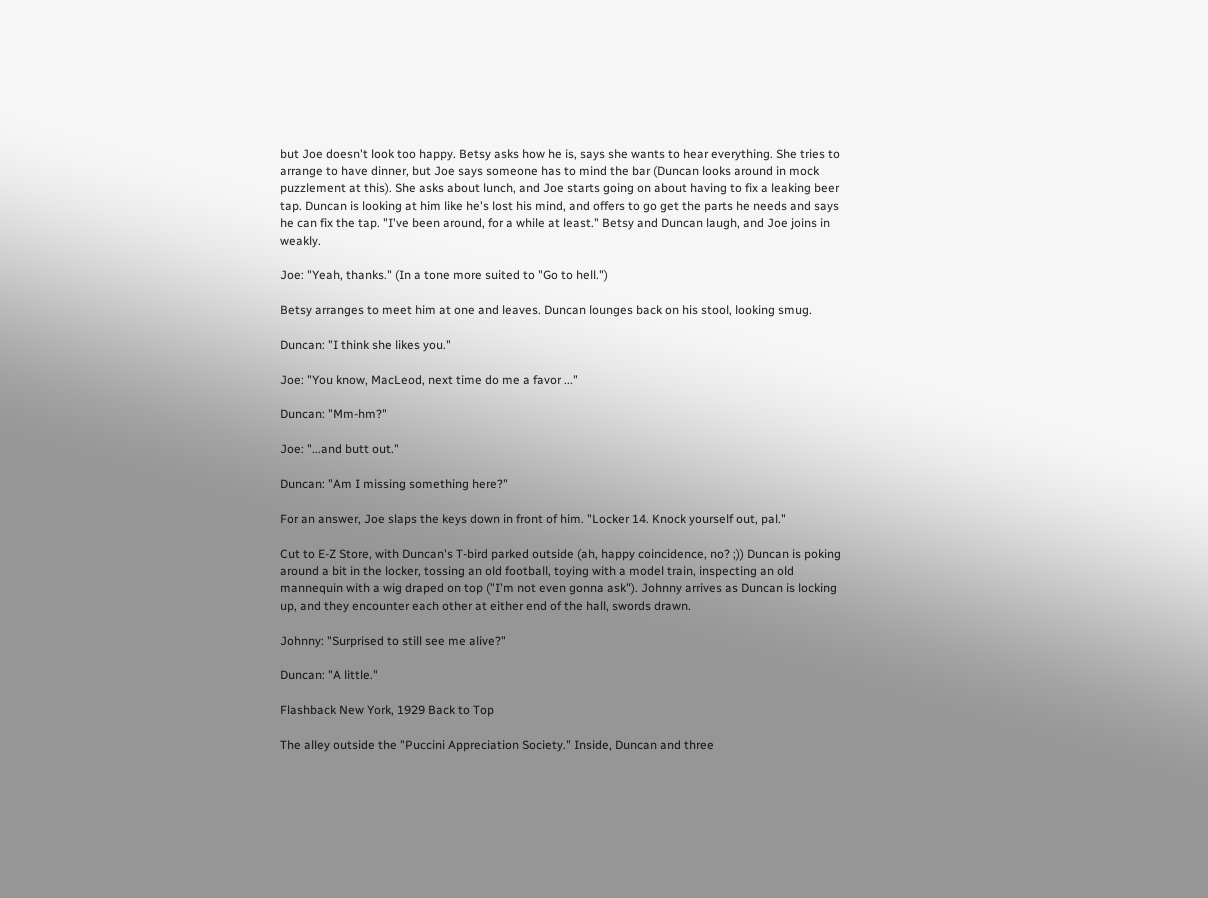but Joe doesn't look too happy. Betsy asks how he is, says she wants to hear everything. She tries to arrange to have dinner, but Joe says someone has to mind the bar (Duncan looks around in mock puzzlement at this). She asks about lunch, and Joe starts going on about having to fix a leaking beer tap. Duncan is looking at him like he's lost his mind, and offers to go get the parts he needs and says he can fix the tap. "I've been around, for a while at least." Betsy and Duncan laugh, and Joe joins in weakly.

Joe: "Yeah, thanks." (In a tone more suited to "Go to hell.")

Betsy arranges to meet him at one and leaves. Duncan lounges back on his stool, looking smug.

Duncan: "I think she likes you."

Joe: "You know, MacLeod, next time do me a favor ..."

Duncan: "Mm-hm?"

Joe: "...and butt out."

Duncan: "Am I missing something here?"

For an answer, Joe slaps the keys down in front of him. "Locker 14. Knock yourself out, pal."

Cut to E-Z Store, with Duncan's T-bird parked outside (ah, happy coincidence, no? ;)) Duncan is poking around a bit in the locker, tossing an old football, toying with a model train, inspecting an old mannequin with a wig draped on top ("I'm not even gonna ask"). Johnny arrives as Duncan is locking up, and they encounter each other at either end of the hall, swords drawn.

Johnny: "Surprised to still see me alive?"

Duncan: "A little."

Flashback New York, 1929 Back to Top

The alley outside the "Puccini Appreciation Society." Inside, Duncan and three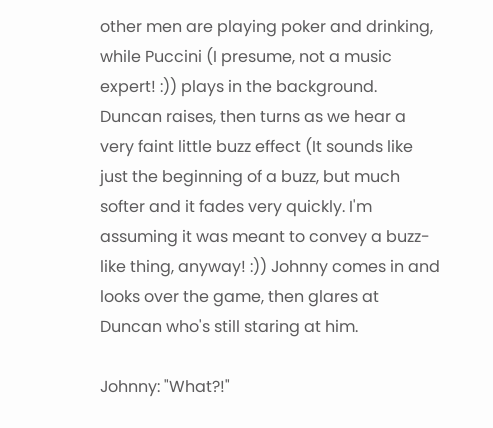other men are playing poker and drinking, while Puccini (I presume, not a music expert! :)) plays in the background. Duncan raises, then turns as we hear a very faint little buzz effect (It sounds like just the beginning of a buzz, but much softer and it fades very quickly. I'm assuming it was meant to convey a buzz-like thing, anyway! :)) Johnny comes in and looks over the game, then glares at Duncan who's still staring at him.

Johnny: "What?!"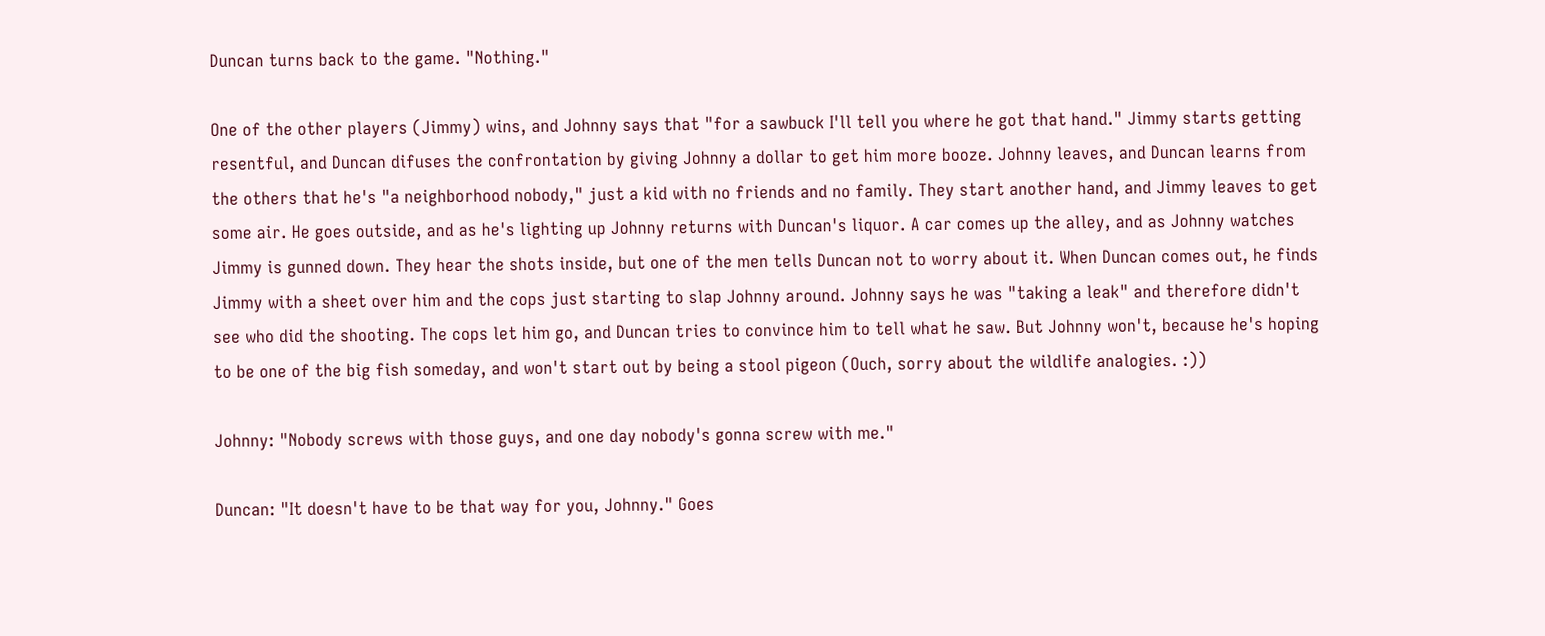Duncan turns back to the game. "Nothing."

One of the other players (Jimmy) wins, and Johnny says that "for a sawbuck I'll tell you where he got that hand." Jimmy starts getting resentful, and Duncan difuses the confrontation by giving Johnny a dollar to get him more booze. Johnny leaves, and Duncan learns from the others that he's "a neighborhood nobody," just a kid with no friends and no family. They start another hand, and Jimmy leaves to get some air. He goes outside, and as he's lighting up Johnny returns with Duncan's liquor. A car comes up the alley, and as Johnny watches Jimmy is gunned down. They hear the shots inside, but one of the men tells Duncan not to worry about it. When Duncan comes out, he finds Jimmy with a sheet over him and the cops just starting to slap Johnny around. Johnny says he was "taking a leak" and therefore didn't see who did the shooting. The cops let him go, and Duncan tries to convince him to tell what he saw. But Johnny won't, because he's hoping to be one of the big fish someday, and won't start out by being a stool pigeon (Ouch, sorry about the wildlife analogies. :))

Johnny: "Nobody screws with those guys, and one day nobody's gonna screw with me."

Duncan: "It doesn't have to be that way for you, Johnny." Goes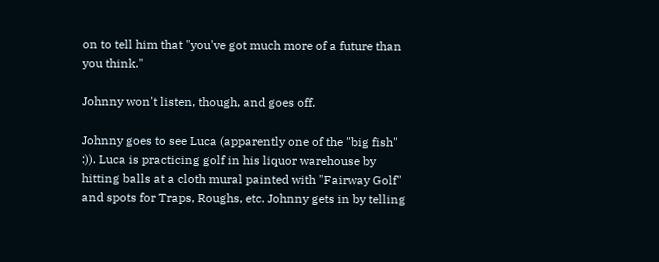on to tell him that "you've got much more of a future than you think."

Johnny won't listen, though, and goes off.

Johnny goes to see Luca (apparently one of the "big fish" :)). Luca is practicing golf in his liquor warehouse by hitting balls at a cloth mural painted with "Fairway Golf" and spots for Traps, Roughs, etc. Johnny gets in by telling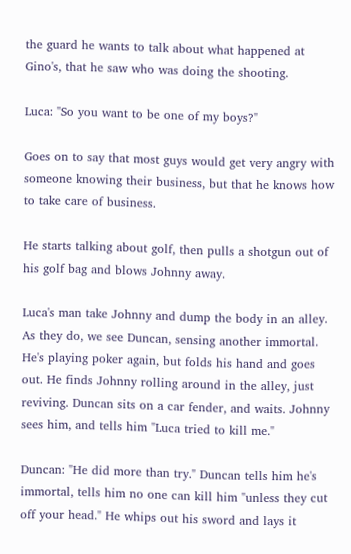the guard he wants to talk about what happened at Gino's, that he saw who was doing the shooting.

Luca: "So you want to be one of my boys?"

Goes on to say that most guys would get very angry with someone knowing their business, but that he knows how to take care of business.

He starts talking about golf, then pulls a shotgun out of his golf bag and blows Johnny away.

Luca's man take Johnny and dump the body in an alley. As they do, we see Duncan, sensing another immortal. He's playing poker again, but folds his hand and goes out. He finds Johnny rolling around in the alley, just reviving. Duncan sits on a car fender, and waits. Johnny sees him, and tells him "Luca tried to kill me."

Duncan: "He did more than try." Duncan tells him he's immortal, tells him no one can kill him "unless they cut off your head." He whips out his sword and lays it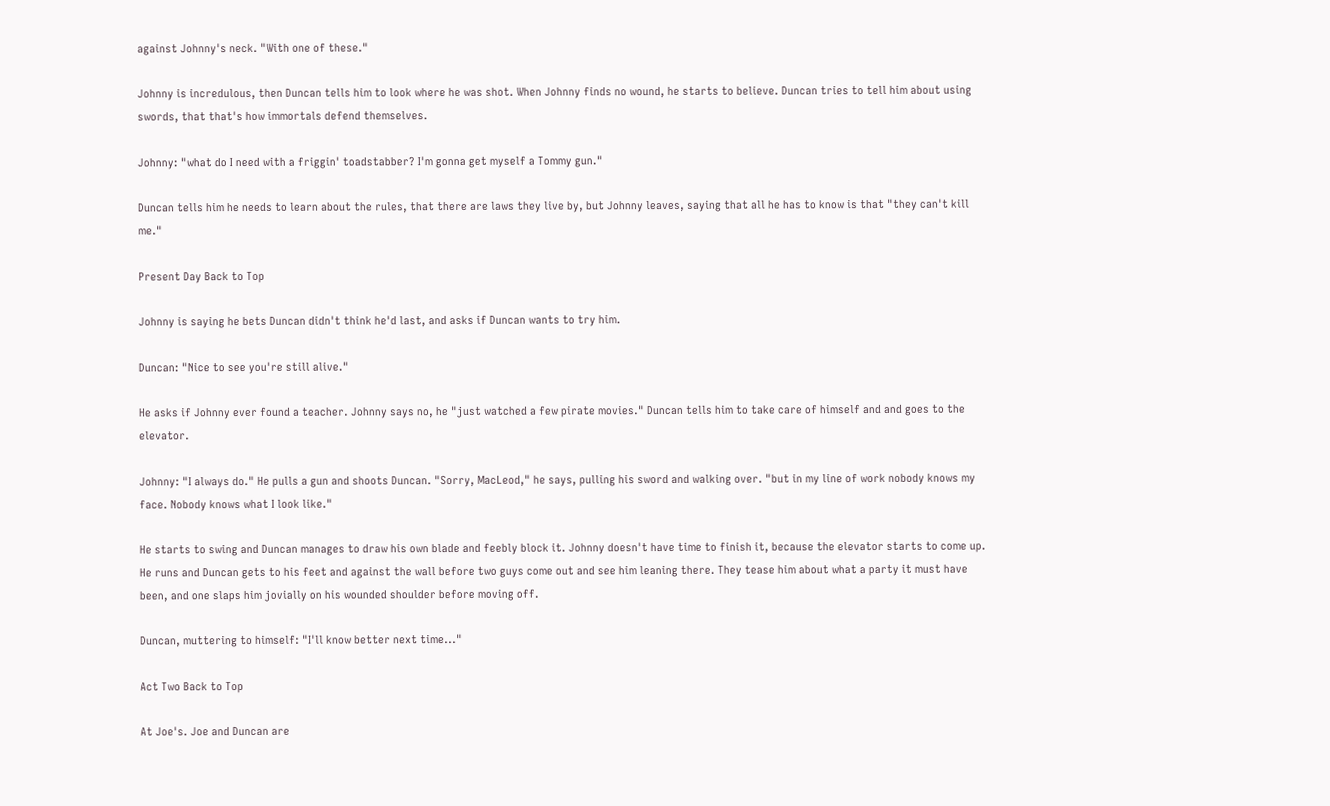against Johnny's neck. "With one of these."

Johnny is incredulous, then Duncan tells him to look where he was shot. When Johnny finds no wound, he starts to believe. Duncan tries to tell him about using swords, that that's how immortals defend themselves.

Johnny: "what do I need with a friggin' toadstabber? I'm gonna get myself a Tommy gun."

Duncan tells him he needs to learn about the rules, that there are laws they live by, but Johnny leaves, saying that all he has to know is that "they can't kill me."

Present Day Back to Top

Johnny is saying he bets Duncan didn't think he'd last, and asks if Duncan wants to try him.

Duncan: "Nice to see you're still alive."

He asks if Johnny ever found a teacher. Johnny says no, he "just watched a few pirate movies." Duncan tells him to take care of himself and and goes to the elevator.

Johnny: "I always do." He pulls a gun and shoots Duncan. "Sorry, MacLeod," he says, pulling his sword and walking over. "but in my line of work nobody knows my face. Nobody knows what I look like."

He starts to swing and Duncan manages to draw his own blade and feebly block it. Johnny doesn't have time to finish it, because the elevator starts to come up. He runs and Duncan gets to his feet and against the wall before two guys come out and see him leaning there. They tease him about what a party it must have been, and one slaps him jovially on his wounded shoulder before moving off.

Duncan, muttering to himself: "I'll know better next time..."

Act Two Back to Top

At Joe's. Joe and Duncan are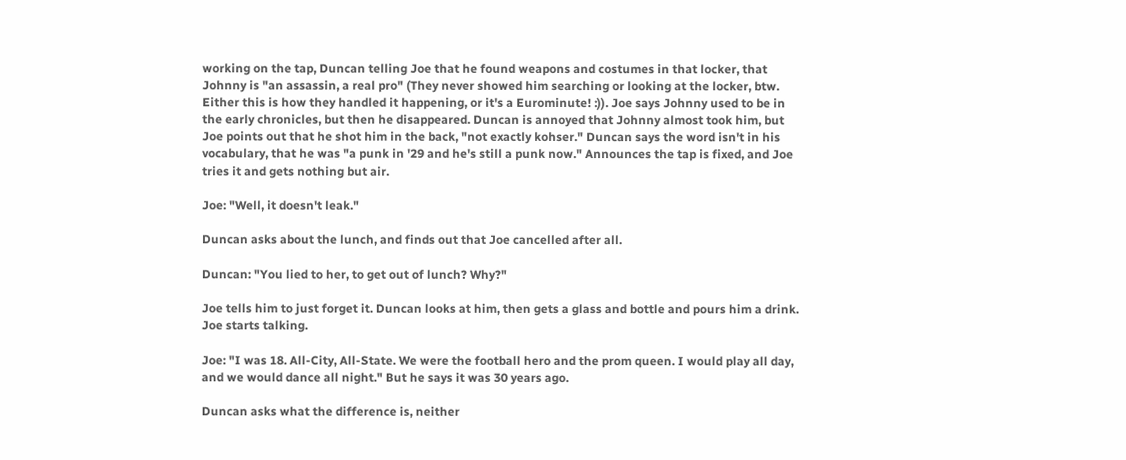working on the tap, Duncan telling Joe that he found weapons and costumes in that locker, that Johnny is "an assassin, a real pro" (They never showed him searching or looking at the locker, btw. Either this is how they handled it happening, or it's a Eurominute! :)). Joe says Johnny used to be in the early chronicles, but then he disappeared. Duncan is annoyed that Johnny almost took him, but Joe points out that he shot him in the back, "not exactly kohser." Duncan says the word isn't in his vocabulary, that he was "a punk in '29 and he's still a punk now." Announces the tap is fixed, and Joe tries it and gets nothing but air.

Joe: "Well, it doesn't leak."

Duncan asks about the lunch, and finds out that Joe cancelled after all.

Duncan: "You lied to her, to get out of lunch? Why?"

Joe tells him to just forget it. Duncan looks at him, then gets a glass and bottle and pours him a drink. Joe starts talking.

Joe: "I was 18. All-City, All-State. We were the football hero and the prom queen. I would play all day, and we would dance all night." But he says it was 30 years ago.

Duncan asks what the difference is, neither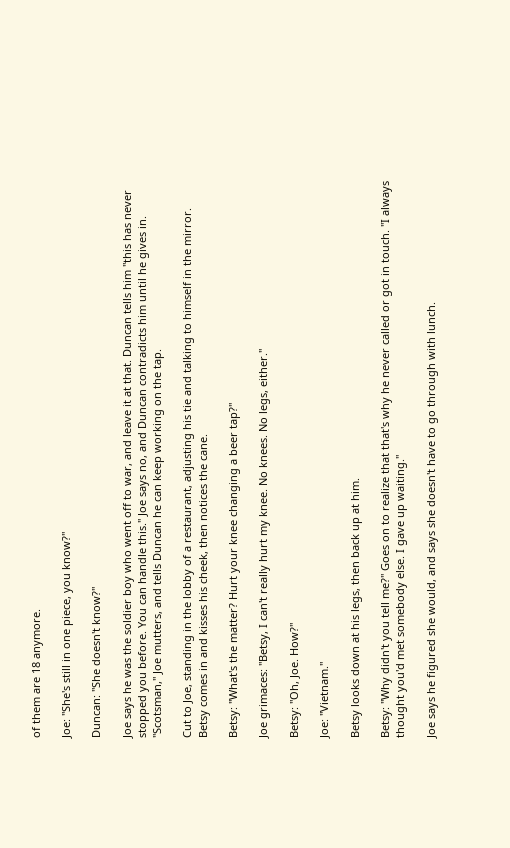of them are 18 anymore.

Joe: "She's still in one piece, you know?"

Duncan: "She doesn't know?"

Joe says he was the soldier boy who went off to war, and leave it at that. Duncan tells him "this has never stopped you before. You can handle this." Joe says no, and Duncan contradicts him until he gives in. "Scotsman," Joe mutters, and tells Duncan he can keep working on the tap.

Cut to Joe, standing in the lobby of a restaurant, adjusting his tie and talking to himself in the mirror. Betsy comes in and kisses his cheek, then notices the cane.

Betsy: "What's the matter? Hurt your knee changing a beer tap?"

Joe grimaces: "Betsy, I can't really hurt my knee. No knees. No legs, either."

Betsy: "Oh, Joe. How?"

Joe: "Vietnam."

Betsy looks down at his legs, then back up at him.

Betsy: "Why didn't you tell me?" Goes on to realize that that's why he never called or got in touch. "I always thought you'd met somebody else. I gave up waiting."

Joe says he figured she would, and says she doesn't have to go through with lunch.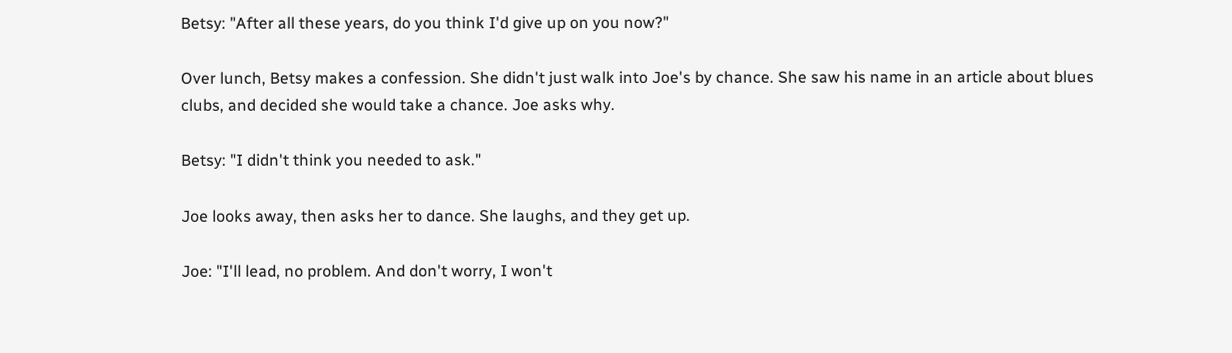Betsy: "After all these years, do you think I'd give up on you now?"

Over lunch, Betsy makes a confession. She didn't just walk into Joe's by chance. She saw his name in an article about blues clubs, and decided she would take a chance. Joe asks why.

Betsy: "I didn't think you needed to ask."

Joe looks away, then asks her to dance. She laughs, and they get up.

Joe: "I'll lead, no problem. And don't worry, I won't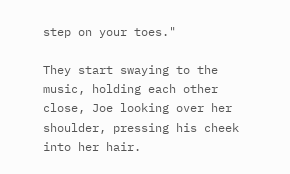step on your toes."

They start swaying to the music, holding each other close, Joe looking over her shoulder, pressing his cheek into her hair.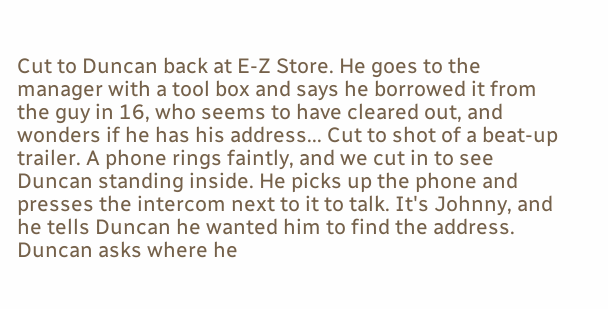Cut to Duncan back at E-Z Store. He goes to the manager with a tool box and says he borrowed it from the guy in 16, who seems to have cleared out, and wonders if he has his address... Cut to shot of a beat-up trailer. A phone rings faintly, and we cut in to see Duncan standing inside. He picks up the phone and presses the intercom next to it to talk. It's Johnny, and he tells Duncan he wanted him to find the address. Duncan asks where he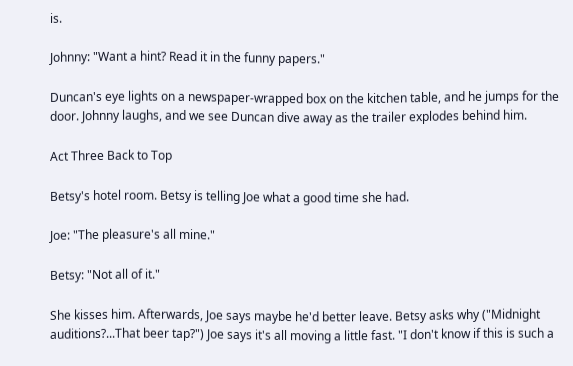is.

Johnny: "Want a hint? Read it in the funny papers."

Duncan's eye lights on a newspaper-wrapped box on the kitchen table, and he jumps for the door. Johnny laughs, and we see Duncan dive away as the trailer explodes behind him.

Act Three Back to Top

Betsy's hotel room. Betsy is telling Joe what a good time she had.

Joe: "The pleasure's all mine."

Betsy: "Not all of it."

She kisses him. Afterwards, Joe says maybe he'd better leave. Betsy asks why ("Midnight auditions?...That beer tap?") Joe says it's all moving a little fast. "I don't know if this is such a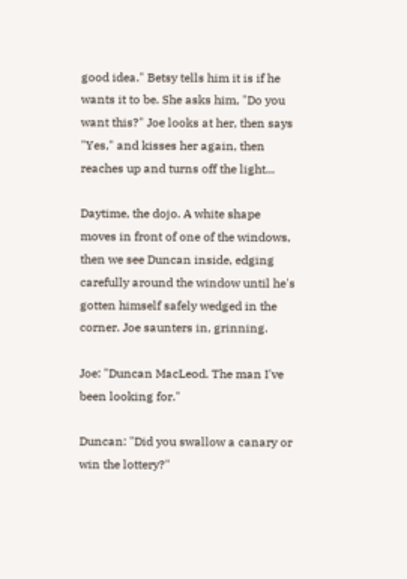good idea." Betsy tells him it is if he wants it to be. She asks him, "Do you want this?" Joe looks at her, then says "Yes," and kisses her again, then reaches up and turns off the light...

Daytime, the dojo. A white shape moves in front of one of the windows, then we see Duncan inside, edging carefully around the window until he's gotten himself safely wedged in the corner. Joe saunters in, grinning.

Joe: "Duncan MacLeod. The man I've been looking for."

Duncan: "Did you swallow a canary or win the lottery?"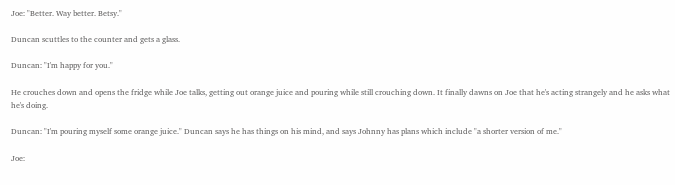Joe: "Better. Way better. Betsy."

Duncan scuttles to the counter and gets a glass.

Duncan: "I'm happy for you."

He crouches down and opens the fridge while Joe talks, getting out orange juice and pouring while still crouching down. It finally dawns on Joe that he's acting strangely and he asks what he's doing.

Duncan: "I'm pouring myself some orange juice." Duncan says he has things on his mind, and says Johnny has plans which include "a shorter version of me."

Joe: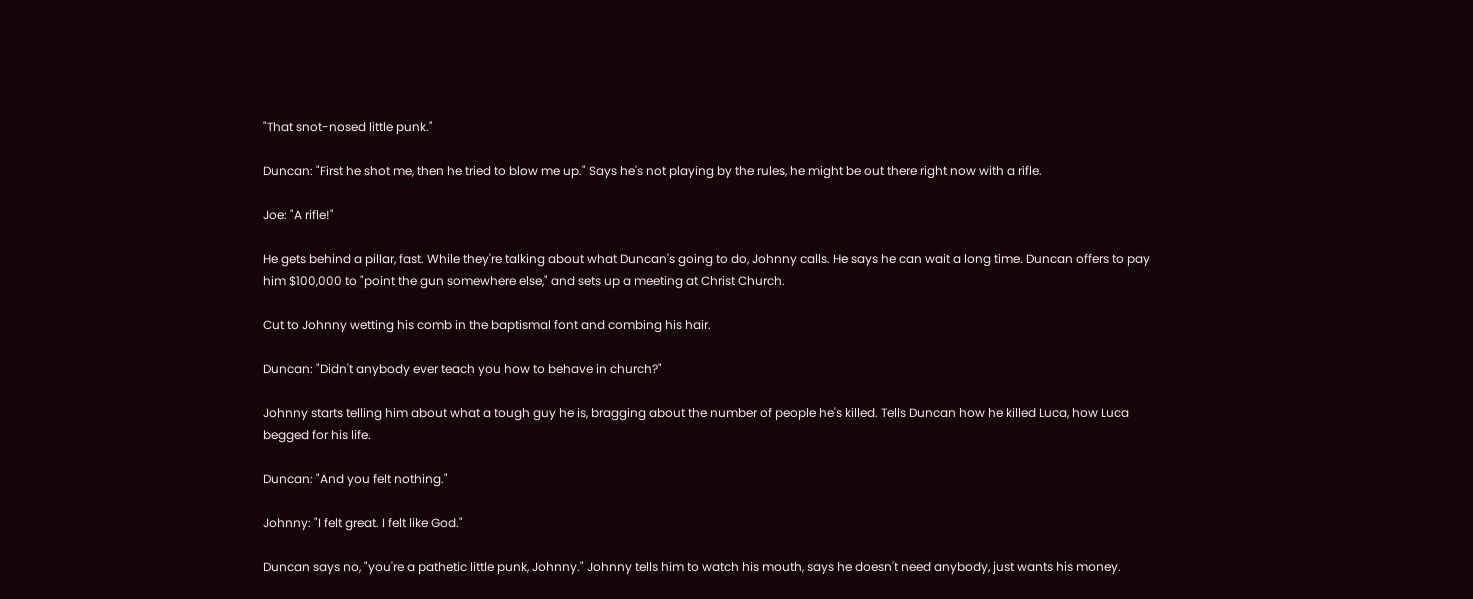"That snot-nosed little punk."

Duncan: "First he shot me, then he tried to blow me up." Says he's not playing by the rules, he might be out there right now with a rifle.

Joe: "A rifle!"

He gets behind a pillar, fast. While they're talking about what Duncan's going to do, Johnny calls. He says he can wait a long time. Duncan offers to pay him $100,000 to "point the gun somewhere else," and sets up a meeting at Christ Church.

Cut to Johnny wetting his comb in the baptismal font and combing his hair.

Duncan: "Didn't anybody ever teach you how to behave in church?"

Johnny starts telling him about what a tough guy he is, bragging about the number of people he's killed. Tells Duncan how he killed Luca, how Luca begged for his life.

Duncan: "And you felt nothing."

Johnny: "I felt great. I felt like God."

Duncan says no, "you're a pathetic little punk, Johnny." Johnny tells him to watch his mouth, says he doesn't need anybody, just wants his money.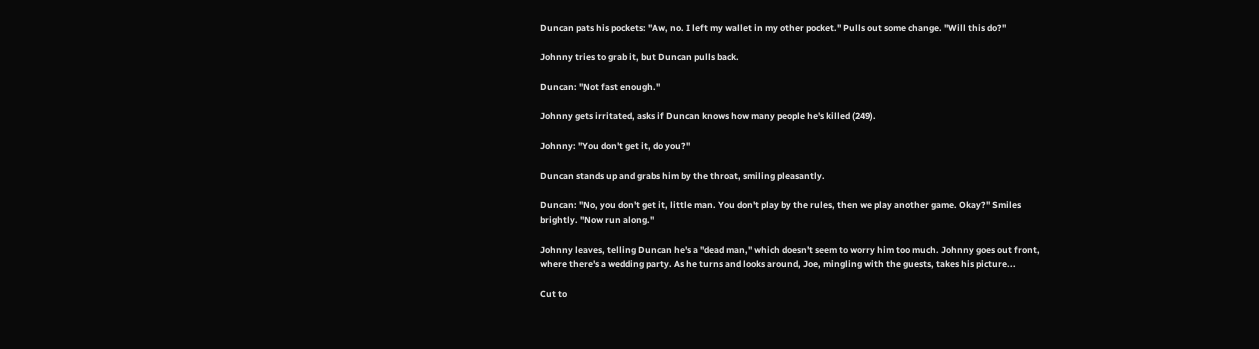Duncan pats his pockets: "Aw, no. I left my wallet in my other pocket." Pulls out some change. "Will this do?"

Johnny tries to grab it, but Duncan pulls back.

Duncan: "Not fast enough."

Johnny gets irritated, asks if Duncan knows how many people he's killed (249).

Johnny: "You don't get it, do you?"

Duncan stands up and grabs him by the throat, smiling pleasantly.

Duncan: "No, you don't get it, little man. You don't play by the rules, then we play another game. Okay?" Smiles brightly. "Now run along."

Johnny leaves, telling Duncan he's a "dead man," which doesn't seem to worry him too much. Johnny goes out front, where there's a wedding party. As he turns and looks around, Joe, mingling with the guests, takes his picture...

Cut to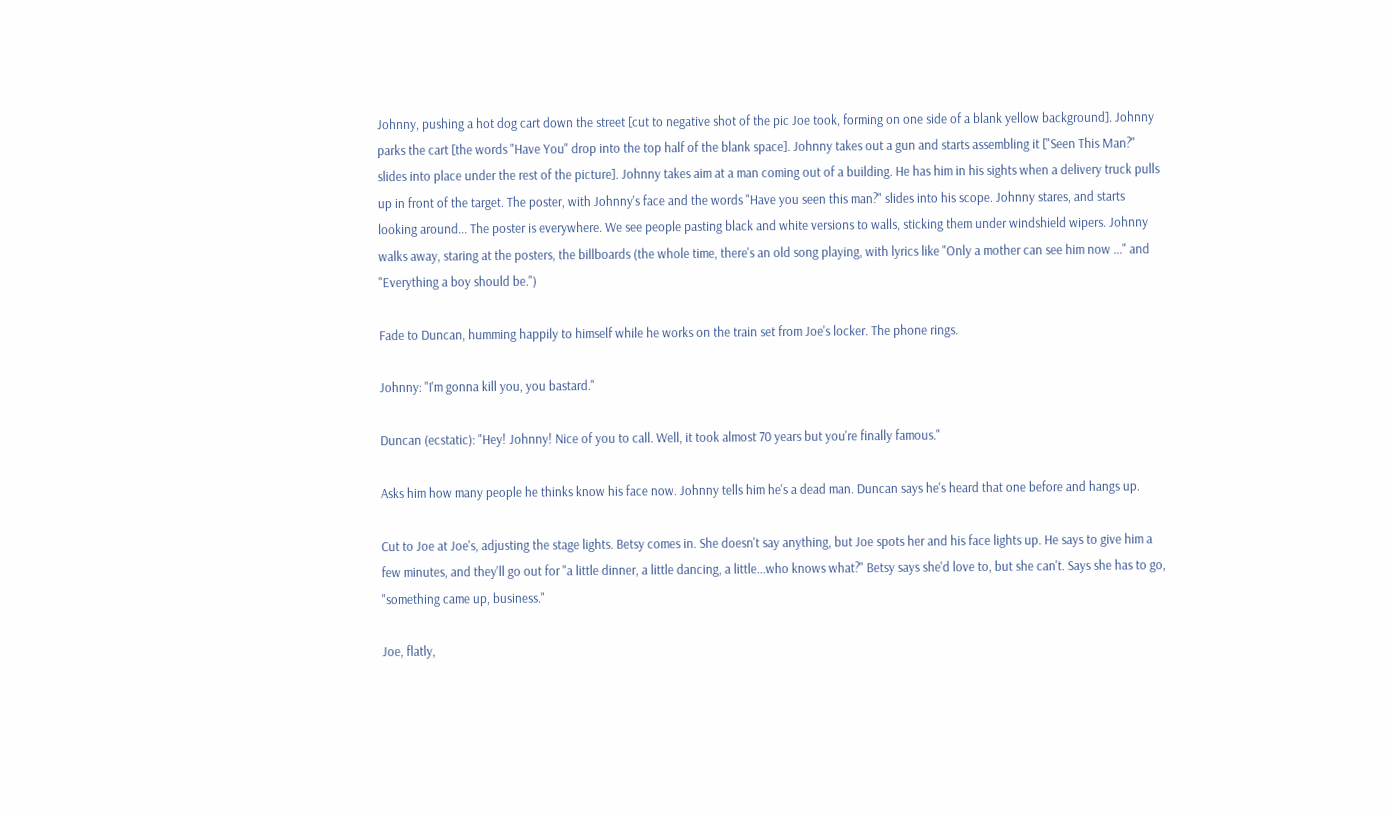Johnny, pushing a hot dog cart down the street [cut to negative shot of the pic Joe took, forming on one side of a blank yellow background]. Johnny parks the cart [the words "Have You" drop into the top half of the blank space]. Johnny takes out a gun and starts assembling it ["Seen This Man?" slides into place under the rest of the picture]. Johnny takes aim at a man coming out of a building. He has him in his sights when a delivery truck pulls up in front of the target. The poster, with Johnny's face and the words "Have you seen this man?" slides into his scope. Johnny stares, and starts looking around... The poster is everywhere. We see people pasting black and white versions to walls, sticking them under windshield wipers. Johnny walks away, staring at the posters, the billboards (the whole time, there's an old song playing, with lyrics like "Only a mother can see him now ..." and "Everything a boy should be.")

Fade to Duncan, humming happily to himself while he works on the train set from Joe's locker. The phone rings.

Johnny: "I'm gonna kill you, you bastard."

Duncan (ecstatic): "Hey! Johnny! Nice of you to call. Well, it took almost 70 years but you're finally famous."

Asks him how many people he thinks know his face now. Johnny tells him he's a dead man. Duncan says he's heard that one before and hangs up.

Cut to Joe at Joe's, adjusting the stage lights. Betsy comes in. She doesn't say anything, but Joe spots her and his face lights up. He says to give him a few minutes, and they'll go out for "a little dinner, a little dancing, a little...who knows what?" Betsy says she'd love to, but she can't. Says she has to go, "something came up, business."

Joe, flatly,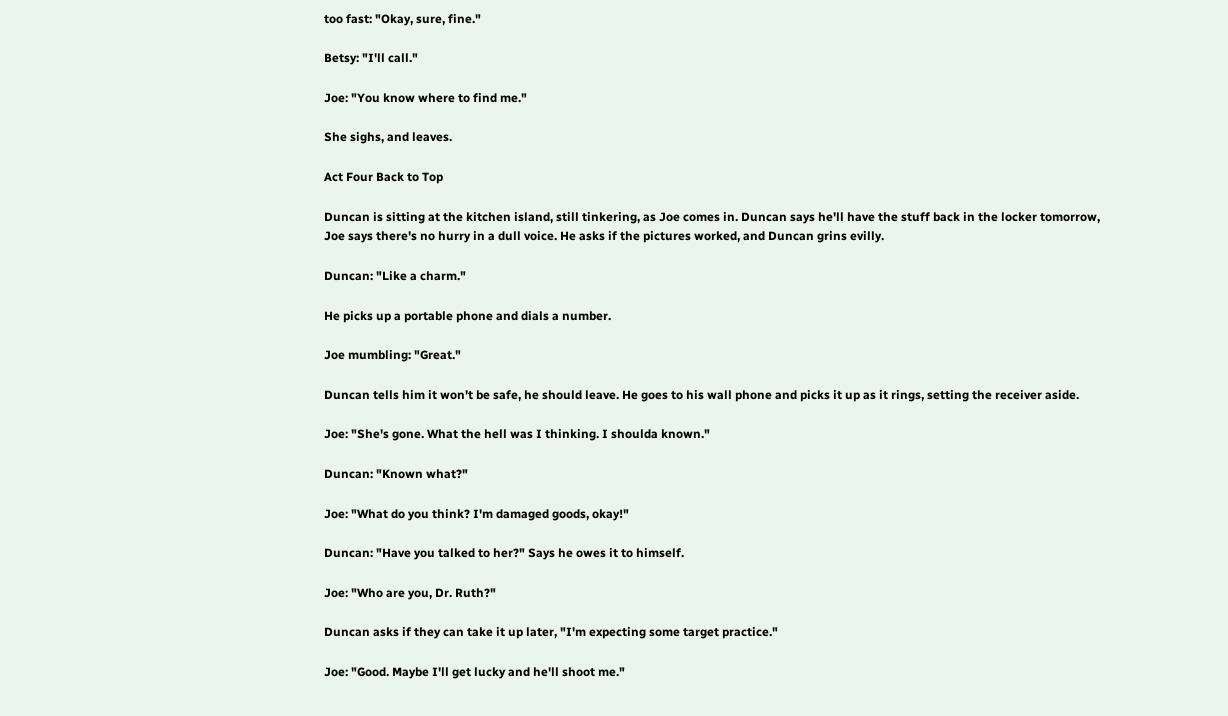too fast: "Okay, sure, fine."

Betsy: "I'll call."

Joe: "You know where to find me."

She sighs, and leaves.

Act Four Back to Top

Duncan is sitting at the kitchen island, still tinkering, as Joe comes in. Duncan says he'll have the stuff back in the locker tomorrow, Joe says there's no hurry in a dull voice. He asks if the pictures worked, and Duncan grins evilly.

Duncan: "Like a charm."

He picks up a portable phone and dials a number.

Joe mumbling: "Great."

Duncan tells him it won't be safe, he should leave. He goes to his wall phone and picks it up as it rings, setting the receiver aside.

Joe: "She's gone. What the hell was I thinking. I shoulda known."

Duncan: "Known what?"

Joe: "What do you think? I'm damaged goods, okay!"

Duncan: "Have you talked to her?" Says he owes it to himself.

Joe: "Who are you, Dr. Ruth?"

Duncan asks if they can take it up later, "I'm expecting some target practice."

Joe: "Good. Maybe I'll get lucky and he'll shoot me."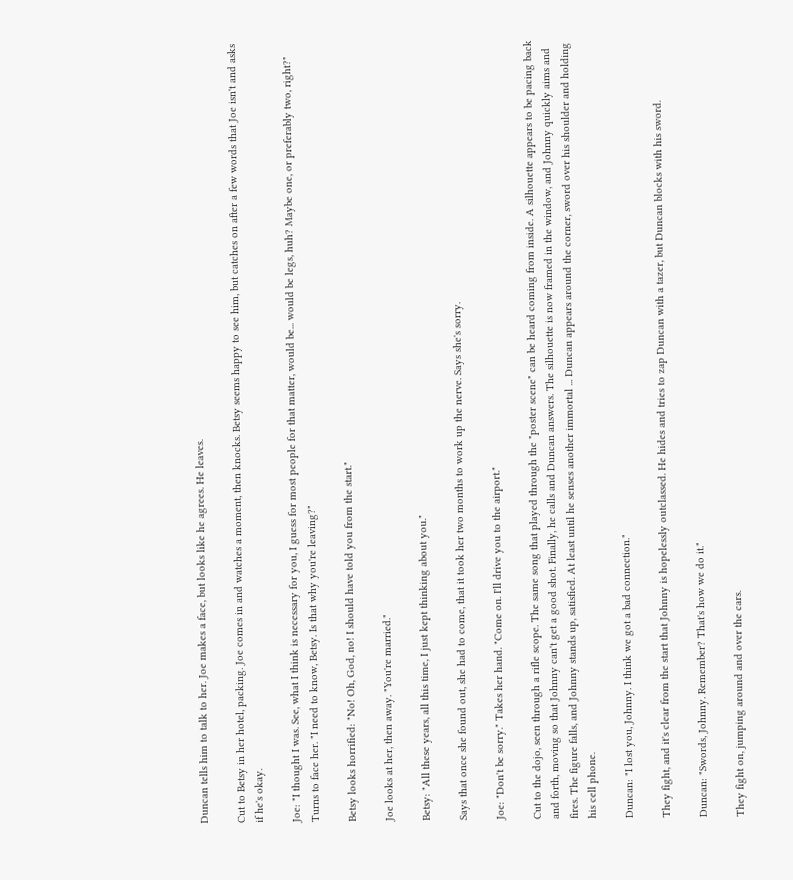Duncan tells him to talk to her. Joe makes a face, but looks like he agrees. He leaves.

Cut to Betsy in her hotel, packing. Joe comes in and watches a moment, then knocks. Betsy seems happy to see him, but catches on after a few words that Joe isn't and asks if he's okay.

Joe: "I thought I was. See, what I think is necessary for you, I guess for most people for that matter, would be... would be legs, huh? Maybe one, or preferably two, right?" Turns to face her. "I need to know, Betsy. Is that why you're leaving?"

Betsy looks horrified: "No! Oh, God, no! I should have told you from the start."

Joe looks at her, then away. "You're married."

Betsy: "All these years, all this time, I just kept thinking about you."

Says that once she found out, she had to come, that it took her two months to work up the nerve. Says she's sorry.

Joe: "Don't be sorry." Takes her hand. "Come on. I'll drive you to the airport."

Cut to the dojo, seen through a rifle scope. The same song that played through the "poster scene" can be heard coming from inside. A silhouette appears to be pacing back and forth, moving so that Johnny can't get a good shot. Finally, he calls and Duncan answers. The silhouette is now framed in the window, and Johnny quickly aims and fires. The figure falls, and Johnny stands up, satisfied. At least until he senses another immortal ... Duncan appears around the corner, sword over his shoulder and holding his cell phone.

Duncan: "I lost you, Johnny. I think we got a bad connection."

They fight, and it's clear from the start that Johnny is hopelessly outclassed. He hides and tries to zap Duncan with a tazer, but Duncan blocks with his sword.

Duncan: "Swords, Johnny. Remember? That's how we do it."

They fight on, jumping around and over the cars.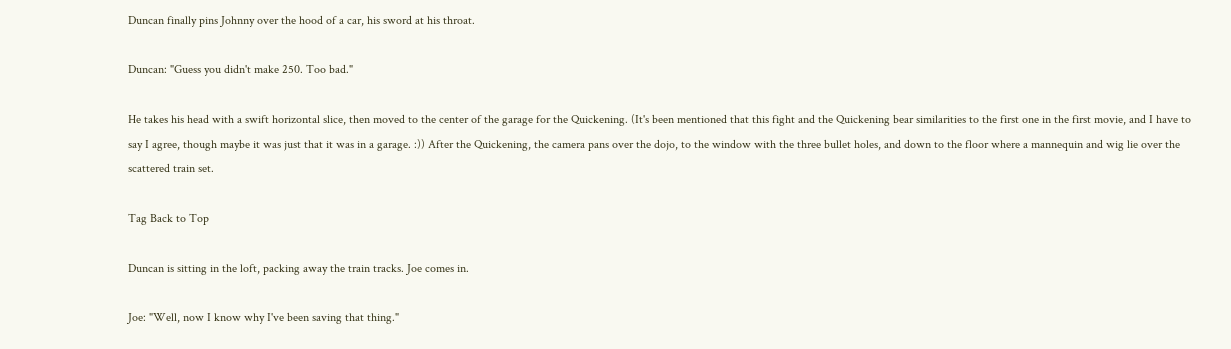Duncan finally pins Johnny over the hood of a car, his sword at his throat.

Duncan: "Guess you didn't make 250. Too bad."

He takes his head with a swift horizontal slice, then moved to the center of the garage for the Quickening. (It's been mentioned that this fight and the Quickening bear similarities to the first one in the first movie, and I have to say I agree, though maybe it was just that it was in a garage. :)) After the Quickening, the camera pans over the dojo, to the window with the three bullet holes, and down to the floor where a mannequin and wig lie over the scattered train set.

Tag Back to Top

Duncan is sitting in the loft, packing away the train tracks. Joe comes in.

Joe: "Well, now I know why I've been saving that thing."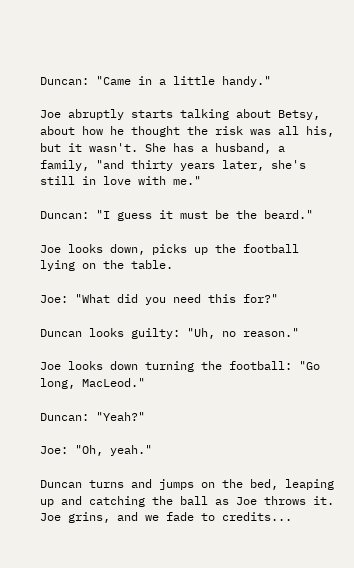Duncan: "Came in a little handy."

Joe abruptly starts talking about Betsy, about how he thought the risk was all his, but it wasn't. She has a husband, a family, "and thirty years later, she's still in love with me."

Duncan: "I guess it must be the beard."

Joe looks down, picks up the football lying on the table.

Joe: "What did you need this for?"

Duncan looks guilty: "Uh, no reason."

Joe looks down turning the football: "Go long, MacLeod."

Duncan: "Yeah?"

Joe: "Oh, yeah."

Duncan turns and jumps on the bed, leaping up and catching the ball as Joe throws it. Joe grins, and we fade to credits...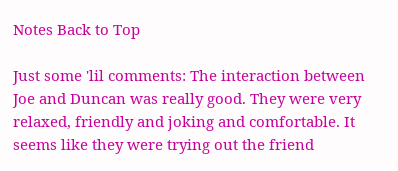Notes Back to Top

Just some 'lil comments: The interaction between Joe and Duncan was really good. They were very relaxed, friendly and joking and comfortable. It seems like they were trying out the friend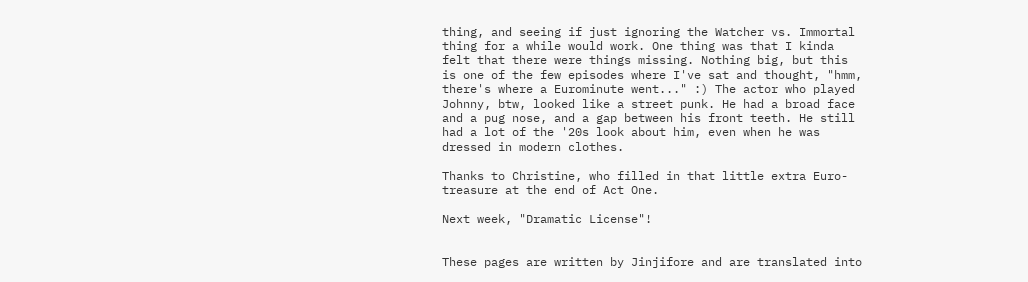thing, and seeing if just ignoring the Watcher vs. Immortal thing for a while would work. One thing was that I kinda felt that there were things missing. Nothing big, but this is one of the few episodes where I've sat and thought, "hmm, there's where a Eurominute went..." :) The actor who played Johnny, btw, looked like a street punk. He had a broad face and a pug nose, and a gap between his front teeth. He still had a lot of the '20s look about him, even when he was dressed in modern clothes.

Thanks to Christine, who filled in that little extra Euro-treasure at the end of Act One.

Next week, "Dramatic License"!


These pages are written by Jinjifore and are translated into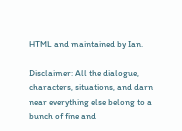HTML and maintained by Ian.

Disclaimer: All the dialogue, characters, situations, and darn near everything else belong to a bunch of fine and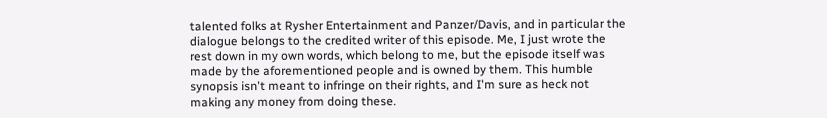talented folks at Rysher Entertainment and Panzer/Davis, and in particular the dialogue belongs to the credited writer of this episode. Me, I just wrote the rest down in my own words, which belong to me, but the episode itself was made by the aforementioned people and is owned by them. This humble synopsis isn't meant to infringe on their rights, and I'm sure as heck not making any money from doing these.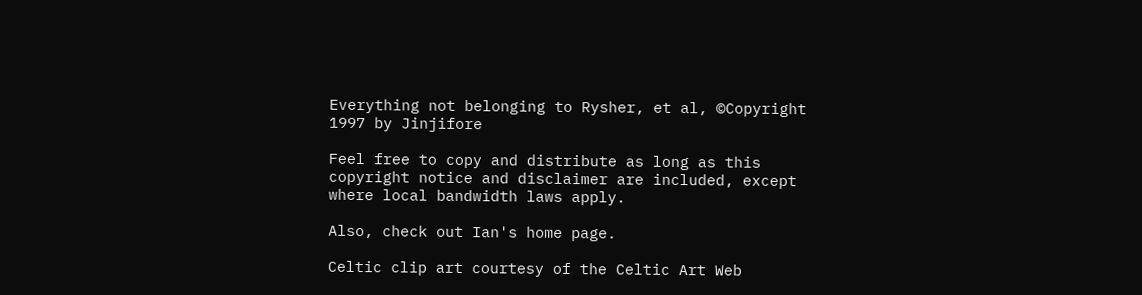Everything not belonging to Rysher, et al, ©Copyright 1997 by Jinjifore

Feel free to copy and distribute as long as this copyright notice and disclaimer are included, except where local bandwidth laws apply.

Also, check out Ian's home page.

Celtic clip art courtesy of the Celtic Art Web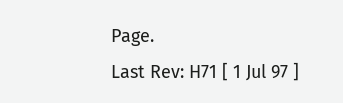Page.
Last Rev: H71 [ 1 Jul 97 ]